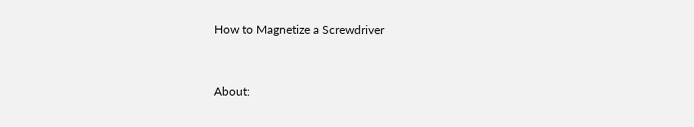How to Magnetize a Screwdriver



About: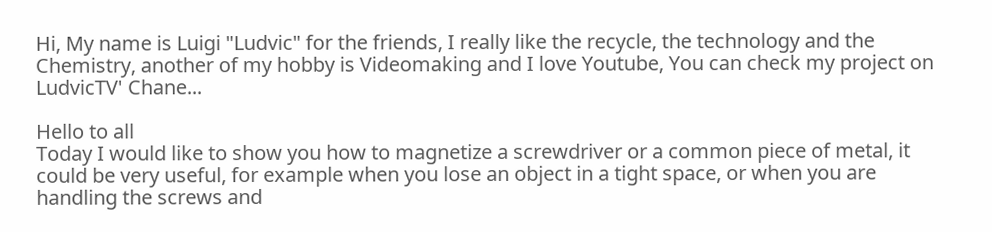Hi, My name is Luigi "Ludvic" for the friends, I really like the recycle, the technology and the Chemistry, another of my hobby is Videomaking and I love Youtube, You can check my project on LudvicTV' Chane...

Hello to all
Today I would like to show you how to magnetize a screwdriver or a common piece of metal, it could be very useful, for example when you lose an object in a tight space, or when you are handling the screws and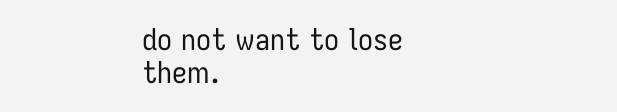do not want to lose them.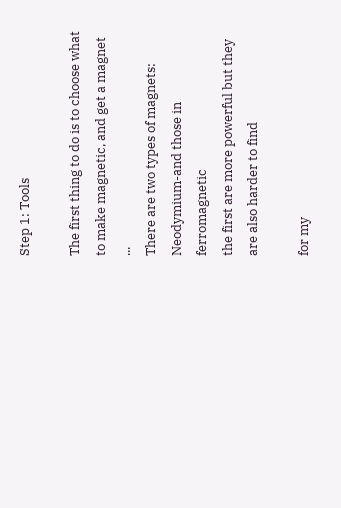Step 1: Tools

The first thing to do is to choose what to make magnetic, and get a magnet ...
There are two types of magnets:
Neodymium-and those in ferromagnetic
the first are more powerful but they are also harder to find

for my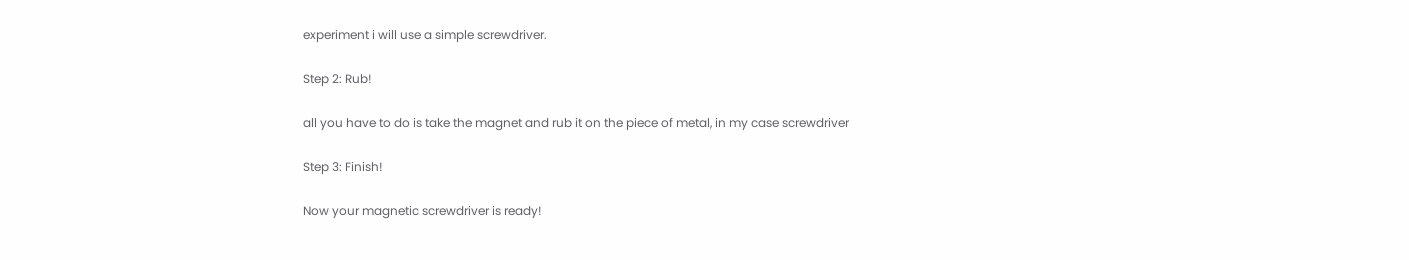experiment i will use a simple screwdriver.

Step 2: Rub!

all you have to do is take the magnet and rub it on the piece of metal, in my case screwdriver

Step 3: Finish!

Now your magnetic screwdriver is ready!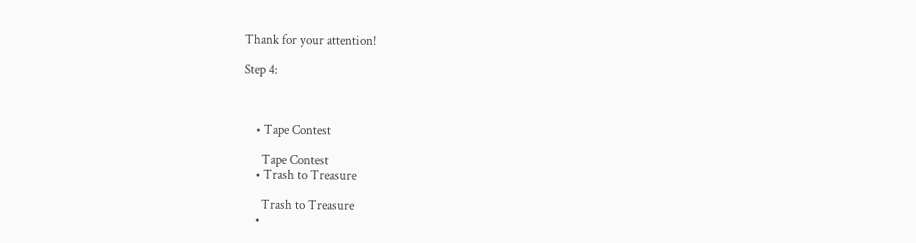Thank for your attention!

Step 4:



    • Tape Contest

      Tape Contest
    • Trash to Treasure

      Trash to Treasure
    •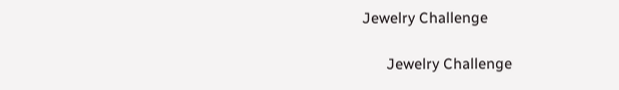Jewelry Challenge

      Jewelry Challenge